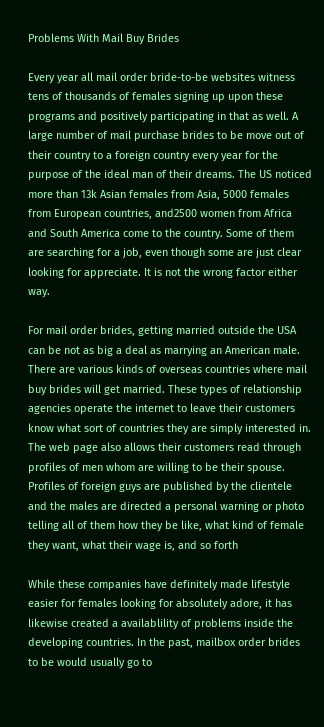Problems With Mail Buy Brides

Every year all mail order bride-to-be websites witness tens of thousands of females signing up upon these programs and positively participating in that as well. A large number of mail purchase brides to be move out of their country to a foreign country every year for the purpose of the ideal man of their dreams. The US noticed more than 13k Asian females from Asia, 5000 females from European countries, and2500 women from Africa and South America come to the country. Some of them are searching for a job, even though some are just clear looking for appreciate. It is not the wrong factor either way.

For mail order brides, getting married outside the USA can be not as big a deal as marrying an American male. There are various kinds of overseas countries where mail buy brides will get married. These types of relationship agencies operate the internet to leave their customers know what sort of countries they are simply interested in. The web page also allows their customers read through profiles of men whom are willing to be their spouse. Profiles of foreign guys are published by the clientele and the males are directed a personal warning or photo telling all of them how they be like, what kind of female they want, what their wage is, and so forth

While these companies have definitely made lifestyle easier for females looking for absolutely adore, it has likewise created a availablility of problems inside the developing countries. In the past, mailbox order brides to be would usually go to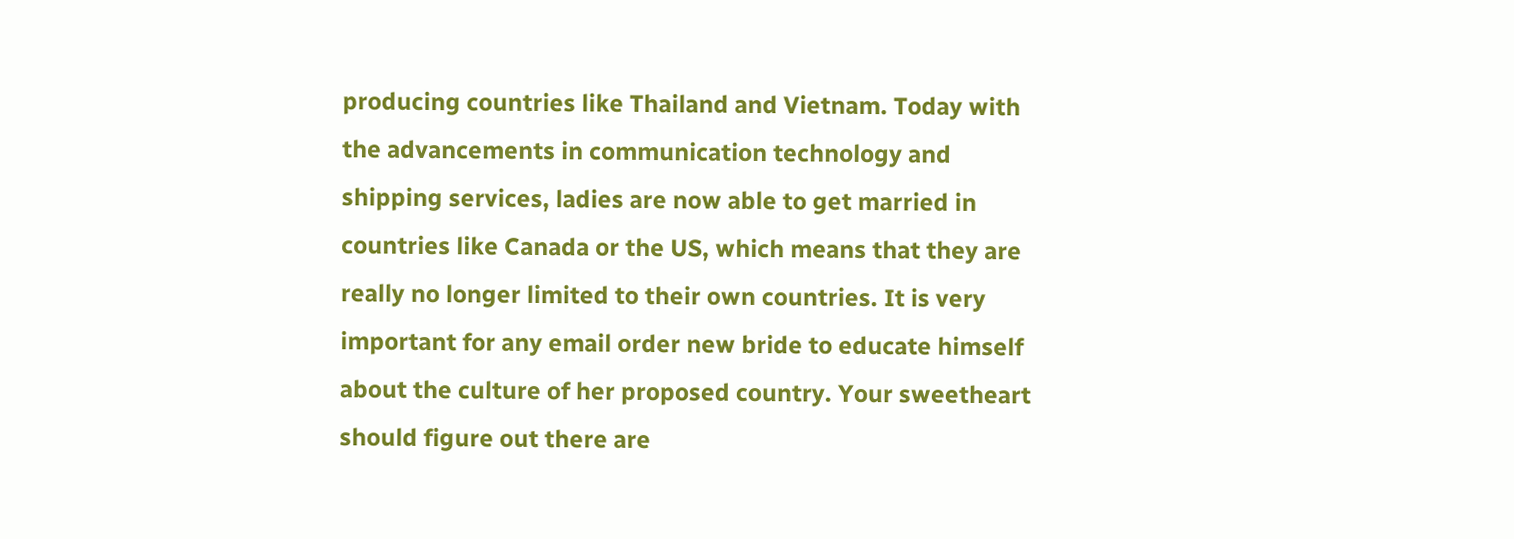producing countries like Thailand and Vietnam. Today with the advancements in communication technology and shipping services, ladies are now able to get married in countries like Canada or the US, which means that they are really no longer limited to their own countries. It is very important for any email order new bride to educate himself about the culture of her proposed country. Your sweetheart should figure out there are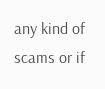any kind of scams or if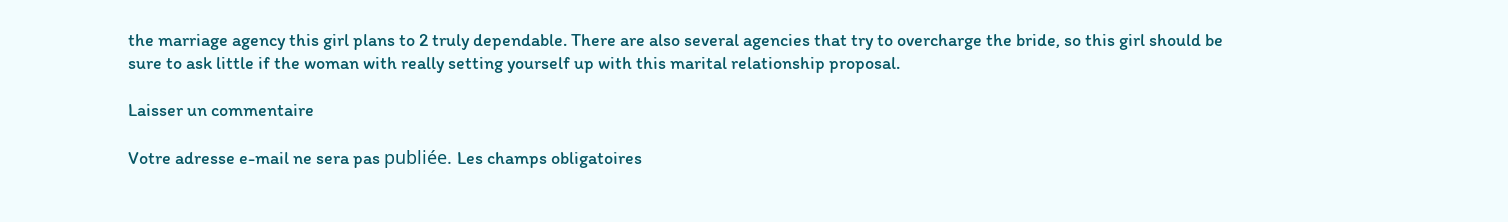the marriage agency this girl plans to 2 truly dependable. There are also several agencies that try to overcharge the bride, so this girl should be sure to ask little if the woman with really setting yourself up with this marital relationship proposal.

Laisser un commentaire

Votre adresse e-mail ne sera pas publiée. Les champs obligatoires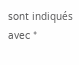sont indiqués avec *